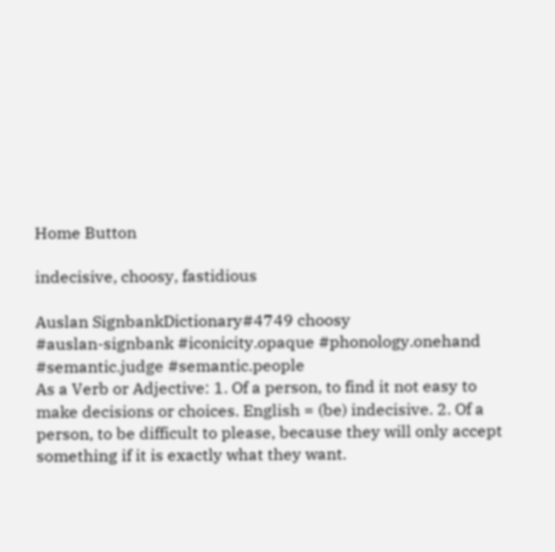Home Button

indecisive, choosy, fastidious

Auslan SignbankDictionary#4749 choosy
#auslan-signbank #iconicity.opaque #phonology.onehand #semantic.judge #semantic.people
As a Verb or Adjective: 1. Of a person, to find it not easy to make decisions or choices. English = (be) indecisive. 2. Of a person, to be difficult to please, because they will only accept something if it is exactly what they want.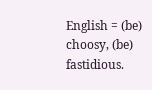English = (be) choosy, (be) fastidious.